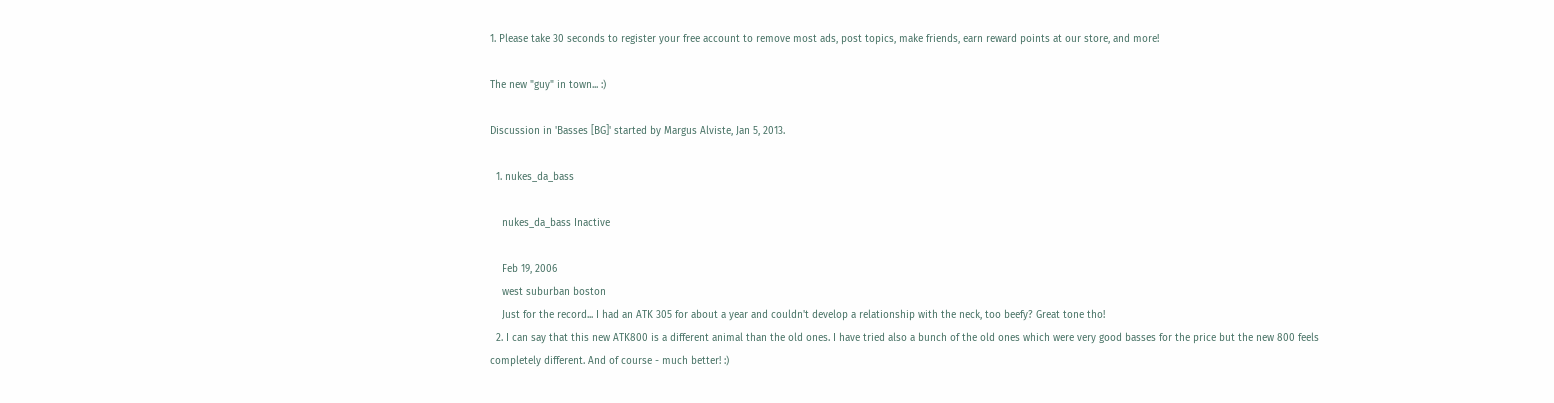1. Please take 30 seconds to register your free account to remove most ads, post topics, make friends, earn reward points at our store, and more!

The new "guy" in town... :)

Discussion in 'Basses [BG]' started by Margus Alviste, Jan 5, 2013.

  1. nukes_da_bass

    nukes_da_bass Inactive

    Feb 19, 2006
    west suburban boston
    Just for the record... I had an ATK 305 for about a year and couldn't develop a relationship with the neck, too beefy? Great tone tho!
  2. I can say that this new ATK800 is a different animal than the old ones. I have tried also a bunch of the old ones which were very good basses for the price but the new 800 feels completely different. And of course - much better! :)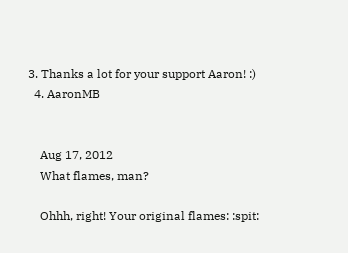3. Thanks a lot for your support Aaron! :)
  4. AaronMB


    Aug 17, 2012
    What flames, man?

    Ohhh, right! Your original flames: :spit: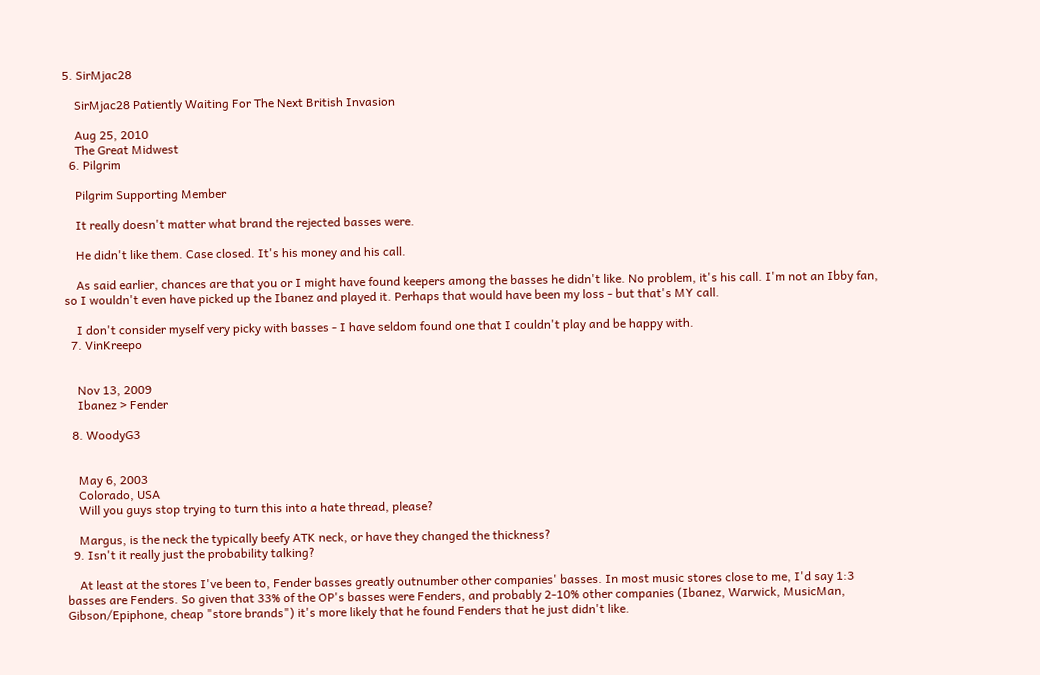5. SirMjac28

    SirMjac28 Patiently Waiting For The Next British Invasion

    Aug 25, 2010
    The Great Midwest
  6. Pilgrim

    Pilgrim Supporting Member

    It really doesn't matter what brand the rejected basses were.

    He didn't like them. Case closed. It's his money and his call.

    As said earlier, chances are that you or I might have found keepers among the basses he didn't like. No problem, it's his call. I'm not an Ibby fan, so I wouldn't even have picked up the Ibanez and played it. Perhaps that would have been my loss - but that's MY call.

    I don't consider myself very picky with basses - I have seldom found one that I couldn't play and be happy with.
  7. VinKreepo


    Nov 13, 2009
    Ibanez > Fender

  8. WoodyG3


    May 6, 2003
    Colorado, USA
    Will you guys stop trying to turn this into a hate thread, please?

    Margus, is the neck the typically beefy ATK neck, or have they changed the thickness?
  9. Isn't it really just the probability talking?

    At least at the stores I've been to, Fender basses greatly outnumber other companies' basses. In most music stores close to me, I'd say 1:3 basses are Fenders. So given that 33% of the OP's basses were Fenders, and probably 2-10% other companies (Ibanez, Warwick, MusicMan, Gibson/Epiphone, cheap "store brands") it's more likely that he found Fenders that he just didn't like.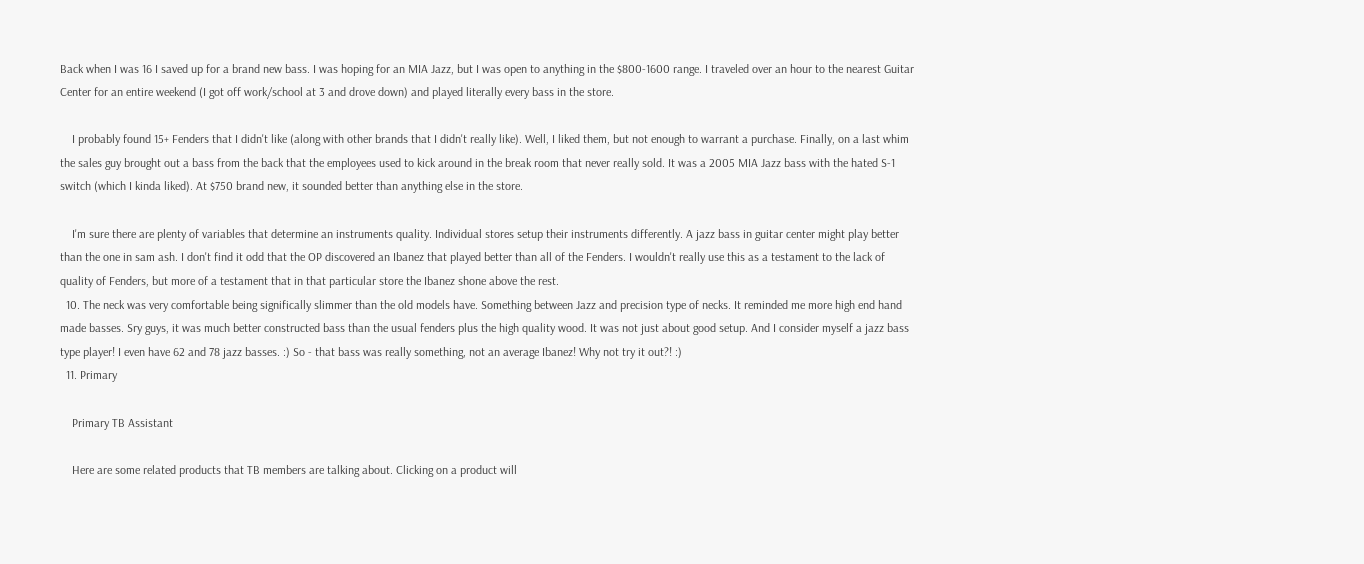Back when I was 16 I saved up for a brand new bass. I was hoping for an MIA Jazz, but I was open to anything in the $800-1600 range. I traveled over an hour to the nearest Guitar Center for an entire weekend (I got off work/school at 3 and drove down) and played literally every bass in the store.

    I probably found 15+ Fenders that I didn't like (along with other brands that I didn't really like). Well, I liked them, but not enough to warrant a purchase. Finally, on a last whim the sales guy brought out a bass from the back that the employees used to kick around in the break room that never really sold. It was a 2005 MIA Jazz bass with the hated S-1 switch (which I kinda liked). At $750 brand new, it sounded better than anything else in the store.

    I'm sure there are plenty of variables that determine an instruments quality. Individual stores setup their instruments differently. A jazz bass in guitar center might play better than the one in sam ash. I don't find it odd that the OP discovered an Ibanez that played better than all of the Fenders. I wouldn't really use this as a testament to the lack of quality of Fenders, but more of a testament that in that particular store the Ibanez shone above the rest.
  10. The neck was very comfortable being significally slimmer than the old models have. Something between Jazz and precision type of necks. It reminded me more high end hand made basses. Sry guys, it was much better constructed bass than the usual fenders plus the high quality wood. It was not just about good setup. And I consider myself a jazz bass type player! I even have 62 and 78 jazz basses. :) So - that bass was really something, not an average Ibanez! Why not try it out?! :)
  11. Primary

    Primary TB Assistant

    Here are some related products that TB members are talking about. Clicking on a product will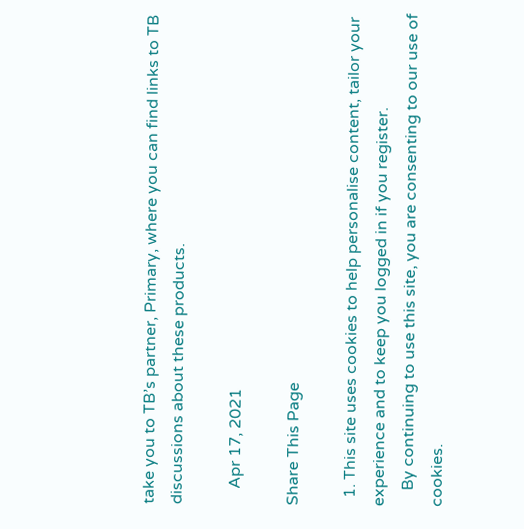take you to TB’s partner, Primary, where you can find links to TB discussions about these products.

    Apr 17, 2021

Share This Page

  1. This site uses cookies to help personalise content, tailor your experience and to keep you logged in if you register.
    By continuing to use this site, you are consenting to our use of cookies.